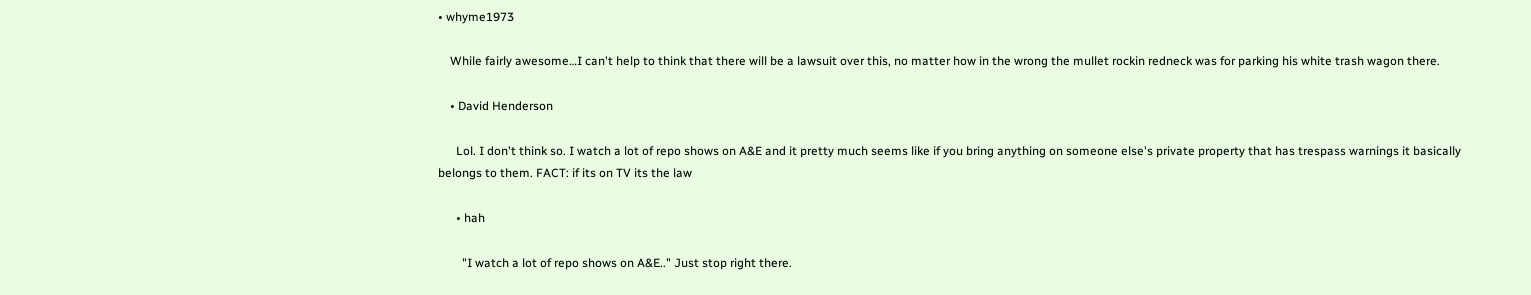• whyme1973

    While fairly awesome…I can't help to think that there will be a lawsuit over this, no matter how in the wrong the mullet rockin redneck was for parking his white trash wagon there.

    • David Henderson

      Lol. I don't think so. I watch a lot of repo shows on A&E and it pretty much seems like if you bring anything on someone else's private property that has trespass warnings it basically belongs to them. FACT: if its on TV its the law

      • hah

        "I watch a lot of repo shows on A&E.." Just stop right there.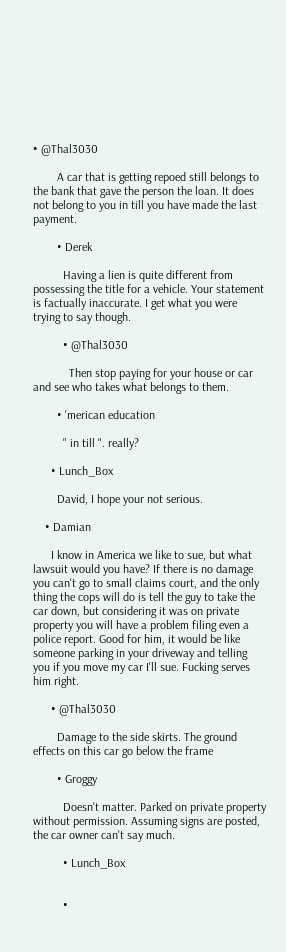• @Thal3030

        A car that is getting repoed still belongs to the bank that gave the person the loan. It does not belong to you in till you have made the last payment.

        • Derek

          Having a lien is quite different from possessing the title for a vehicle. Your statement is factually inaccurate. I get what you were trying to say though.

          • @Thal3030

            Then stop paying for your house or car and see who takes what belongs to them.

        • 'merican education

          " in till ". really?

      • Lunch_Box

        David, I hope your not serious.

    • Damian

      I know in America we like to sue, but what lawsuit would you have? If there is no damage you can't go to small claims court, and the only thing the cops will do is tell the guy to take the car down, but considering it was on private property you will have a problem filing even a police report. Good for him, it would be like someone parking in your driveway and telling you if you move my car I'll sue. Fucking serves him right.

      • @Thal3030

        Damage to the side skirts. The ground effects on this car go below the frame

        • Groggy

          Doesn't matter. Parked on private property without permission. Assuming signs are posted, the car owner can't say much.

          • Lunch_Box


          •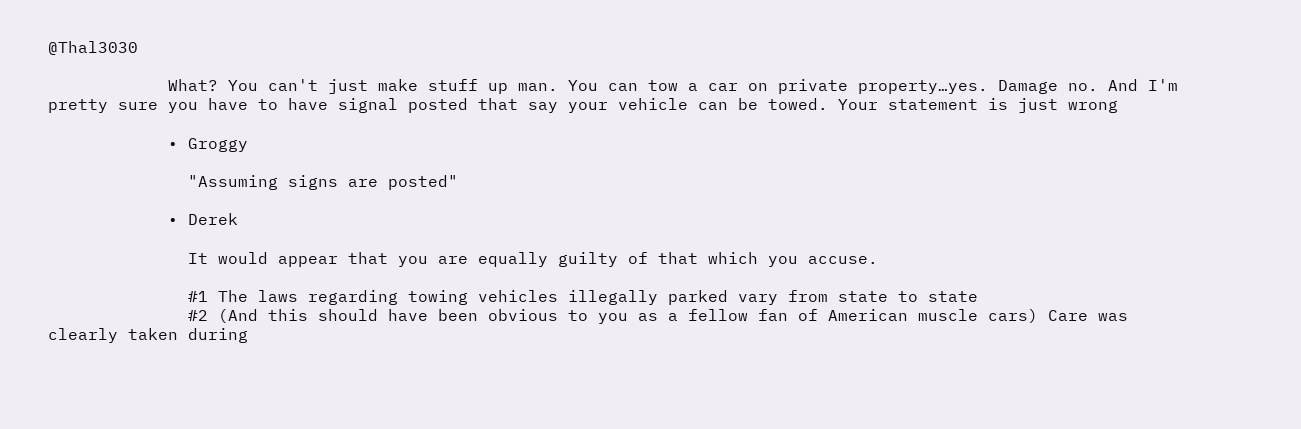@Thal3030

            What? You can't just make stuff up man. You can tow a car on private property…yes. Damage no. And I'm pretty sure you have to have signal posted that say your vehicle can be towed. Your statement is just wrong

            • Groggy

              "Assuming signs are posted"

            • Derek

              It would appear that you are equally guilty of that which you accuse.

              #1 The laws regarding towing vehicles illegally parked vary from state to state
              #2 (And this should have been obvious to you as a fellow fan of American muscle cars) Care was clearly taken during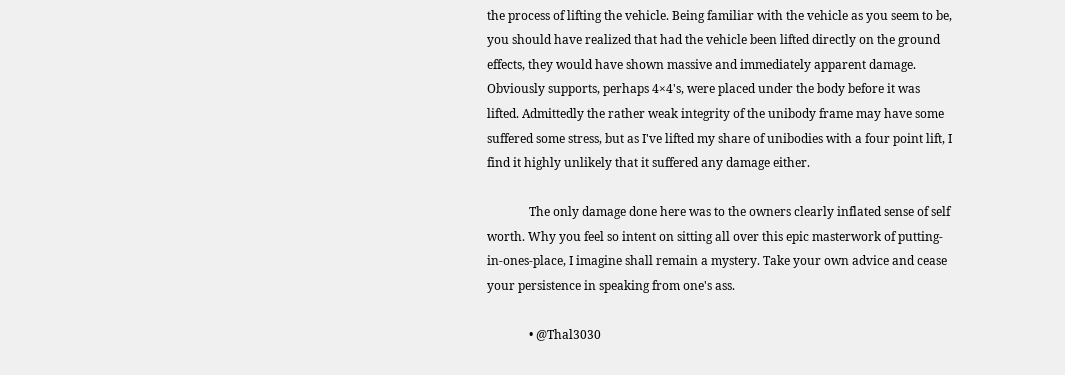the process of lifting the vehicle. Being familiar with the vehicle as you seem to be, you should have realized that had the vehicle been lifted directly on the ground effects, they would have shown massive and immediately apparent damage. Obviously supports, perhaps 4×4's, were placed under the body before it was lifted. Admittedly the rather weak integrity of the unibody frame may have some suffered some stress, but as I've lifted my share of unibodies with a four point lift, I find it highly unlikely that it suffered any damage either.

              The only damage done here was to the owners clearly inflated sense of self worth. Why you feel so intent on sitting all over this epic masterwork of putting-in-ones-place, I imagine shall remain a mystery. Take your own advice and cease your persistence in speaking from one's ass.

              • @Thal3030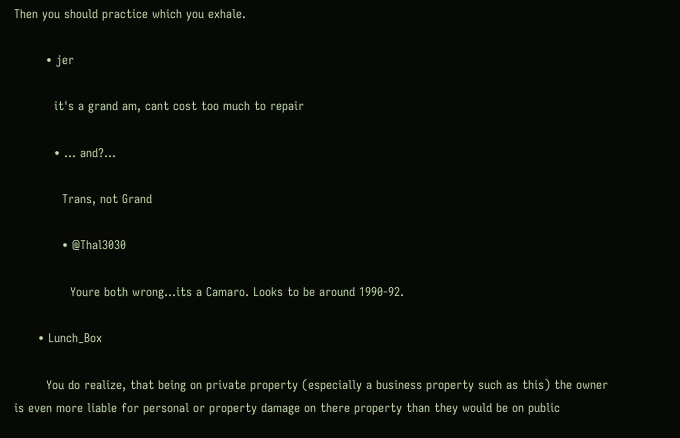Then you should practice which you exhale.

        • jer

          it's a grand am, cant cost too much to repair

          • ... and?...

            Trans, not Grand

            • @Thal3030

              Youre both wrong…its a Camaro. Looks to be around 1990-92.

      • Lunch_Box

        You do realize, that being on private property (especially a business property such as this) the owner is even more liable for personal or property damage on there property than they would be on public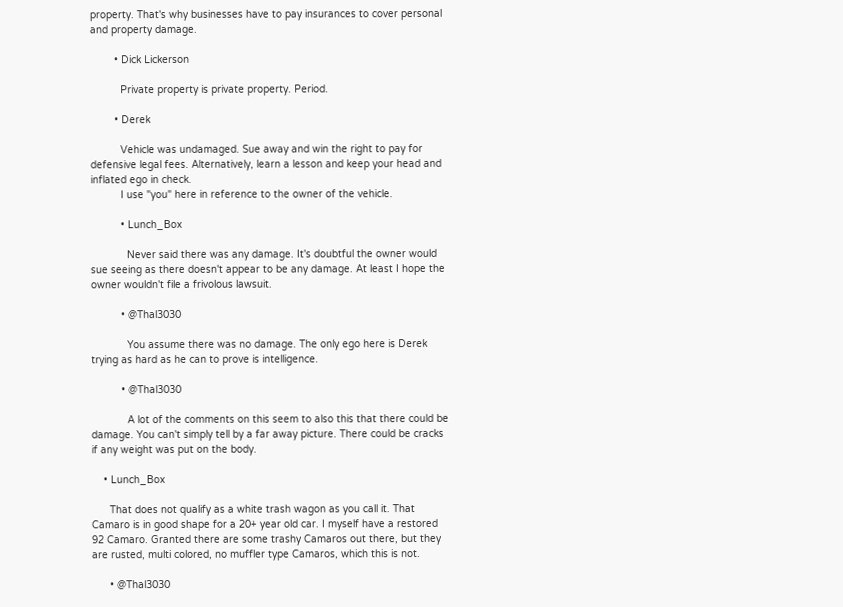property. That's why businesses have to pay insurances to cover personal and property damage.

        • Dick Lickerson

          Private property is private property. Period.

        • Derek

          Vehicle was undamaged. Sue away and win the right to pay for defensive legal fees. Alternatively, learn a lesson and keep your head and inflated ego in check.
          I use "you" here in reference to the owner of the vehicle.

          • Lunch_Box

            Never said there was any damage. It's doubtful the owner would sue seeing as there doesn't appear to be any damage. At least I hope the owner wouldn't file a frivolous lawsuit.

          • @Thal3030

            You assume there was no damage. The only ego here is Derek trying as hard as he can to prove is intelligence.

          • @Thal3030

            A lot of the comments on this seem to also this that there could be damage. You can't simply tell by a far away picture. There could be cracks if any weight was put on the body.

    • Lunch_Box

      That does not qualify as a white trash wagon as you call it. That Camaro is in good shape for a 20+ year old car. I myself have a restored 92 Camaro. Granted there are some trashy Camaros out there, but they are rusted, multi colored, no muffler type Camaros, which this is not.

      • @Thal3030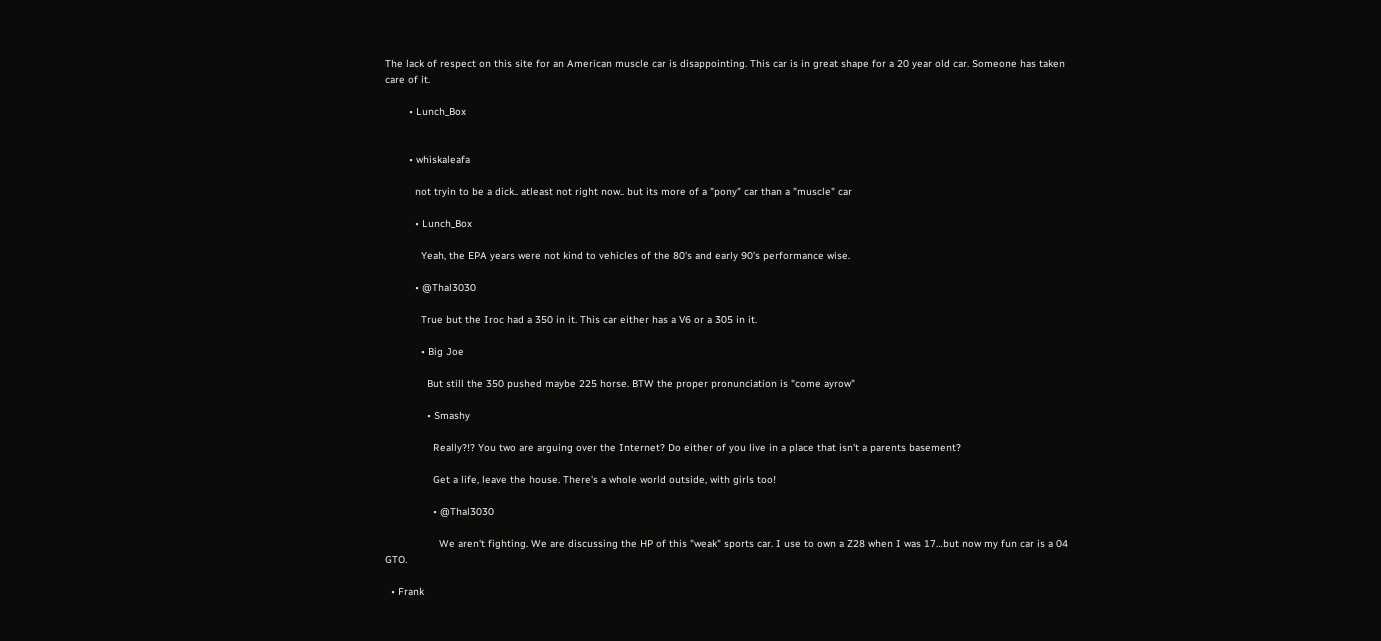The lack of respect on this site for an American muscle car is disappointing. This car is in great shape for a 20 year old car. Someone has taken care of it.

        • Lunch_Box


        • whiskaleafa

          not tryin to be a dick.. atleast not right now.. but its more of a "pony" car than a "muscle" car

          • Lunch_Box

            Yeah, the EPA years were not kind to vehicles of the 80's and early 90's performance wise.

          • @Thal3030

            True but the Iroc had a 350 in it. This car either has a V6 or a 305 in it.

            • Big Joe

              But still the 350 pushed maybe 225 horse. BTW the proper pronunciation is "come ayrow"

              • Smashy

                Really?!? You two are arguing over the Internet? Do either of you live in a place that isn't a parents basement?

                Get a life, leave the house. There's a whole world outside, with girls too!

                • @Thal3030

                  We aren't fighting. We are discussing the HP of this "weak" sports car. I use to own a Z28 when I was 17…but now my fun car is a 04 GTO.

  • Frank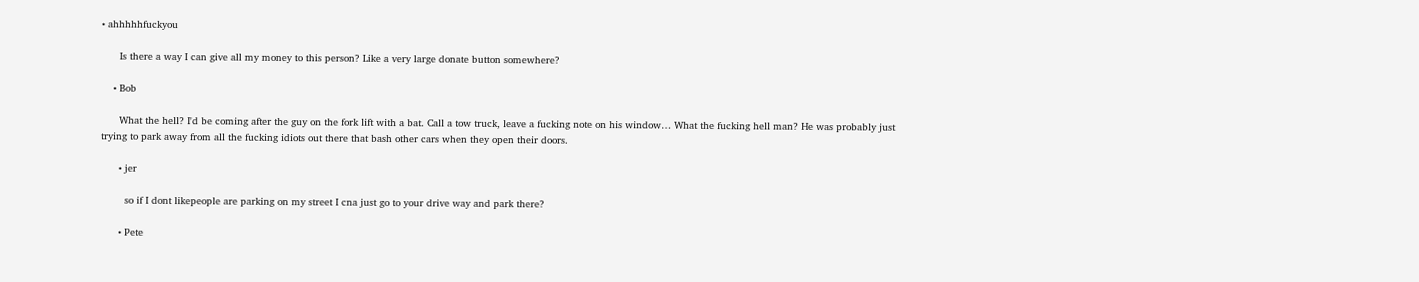• ahhhhhfuckyou

      Is there a way I can give all my money to this person? Like a very large donate button somewhere?

    • Bob

      What the hell? I'd be coming after the guy on the fork lift with a bat. Call a tow truck, leave a fucking note on his window… What the fucking hell man? He was probably just trying to park away from all the fucking idiots out there that bash other cars when they open their doors.

      • jer

        so if I dont likepeople are parking on my street I cna just go to your drive way and park there?

      • Pete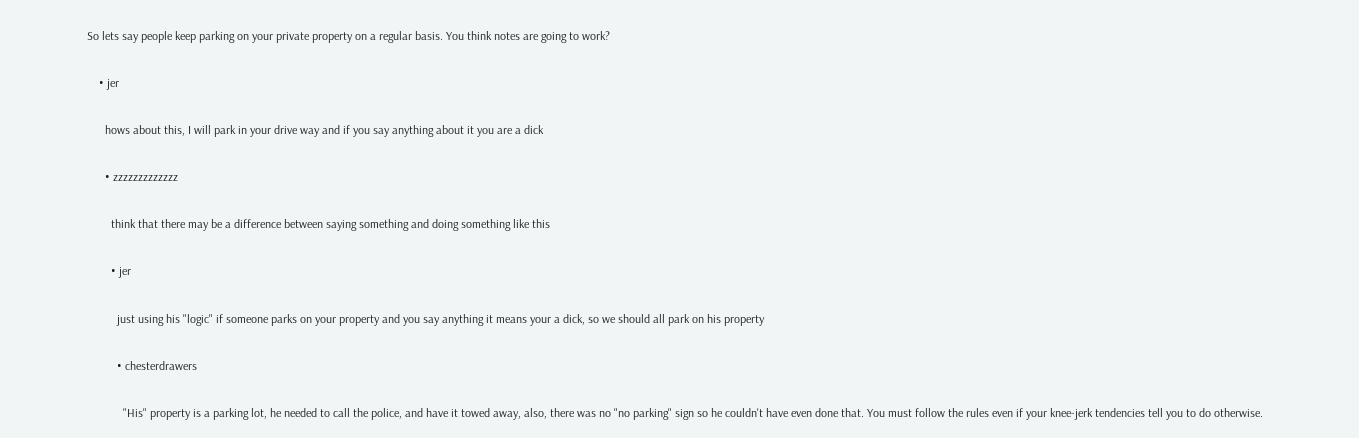So lets say people keep parking on your private property on a regular basis. You think notes are going to work?

    • jer

      hows about this, I will park in your drive way and if you say anything about it you are a dick

      • zzzzzzzzzzzzz

        think that there may be a difference between saying something and doing something like this

        • jer

          just using his "logic" if someone parks on your property and you say anything it means your a dick, so we should all park on his property

          • chesterdrawers

            "His" property is a parking lot, he needed to call the police, and have it towed away, also, there was no "no parking" sign so he couldn't have even done that. You must follow the rules even if your knee-jerk tendencies tell you to do otherwise.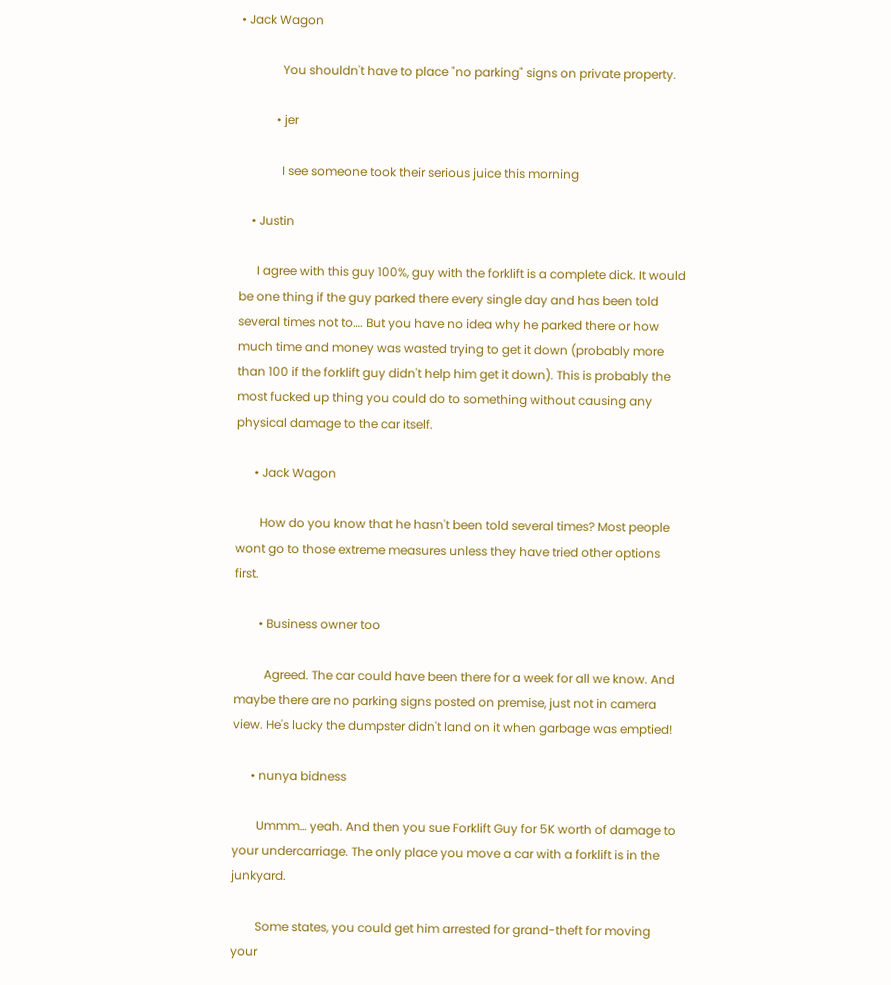• Jack Wagon

              You shouldn't have to place "no parking" signs on private property.

            • jer

              I see someone took their serious juice this morning

    • Justin

      I agree with this guy 100%, guy with the forklift is a complete dick. It would be one thing if the guy parked there every single day and has been told several times not to…. But you have no idea why he parked there or how much time and money was wasted trying to get it down (probably more than 100 if the forklift guy didn't help him get it down). This is probably the most fucked up thing you could do to something without causing any physical damage to the car itself.

      • Jack Wagon

        How do you know that he hasn't been told several times? Most people wont go to those extreme measures unless they have tried other options first.

        • Business owner too

          Agreed. The car could have been there for a week for all we know. And maybe there are no parking signs posted on premise, just not in camera view. He's lucky the dumpster didn't land on it when garbage was emptied!

      • nunya bidness

        Ummm… yeah. And then you sue Forklift Guy for 5K worth of damage to your undercarriage. The only place you move a car with a forklift is in the junkyard.

        Some states, you could get him arrested for grand-theft for moving your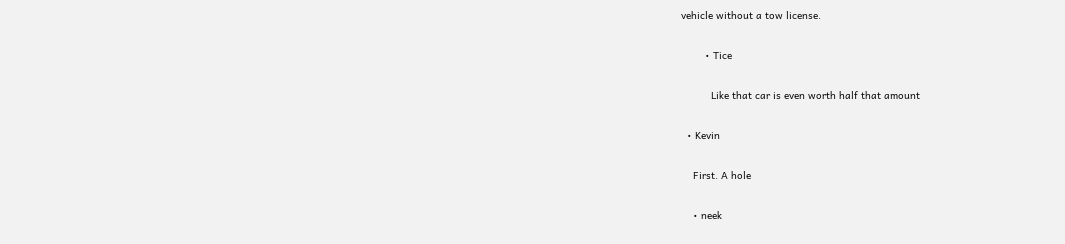vehicle without a tow license.

        • Tice

          Like that car is even worth half that amount

  • Kevin

    First. A hole

    • neek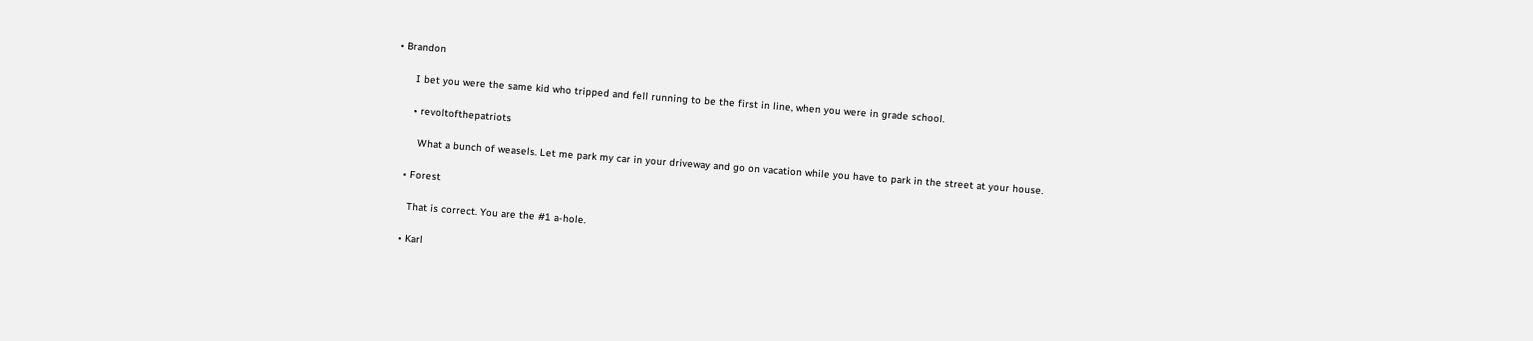• Brandon

      I bet you were the same kid who tripped and fell running to be the first in line, when you were in grade school.

      • revoltofthepatriots

        What a bunch of weasels. Let me park my car in your driveway and go on vacation while you have to park in the street at your house.

    • Forest

      That is correct. You are the #1 a-hole.

    • Karl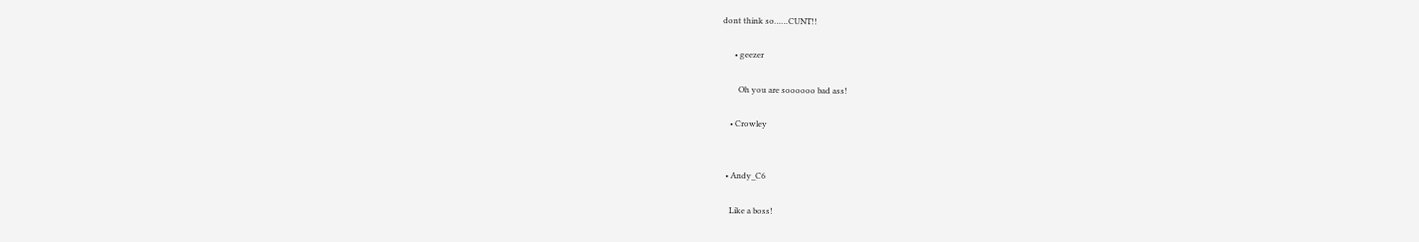dont think so……CUNT!!

      • geezer

        Oh you are soooooo bad ass!

    • Crowley


  • Andy_C6

    Like a boss!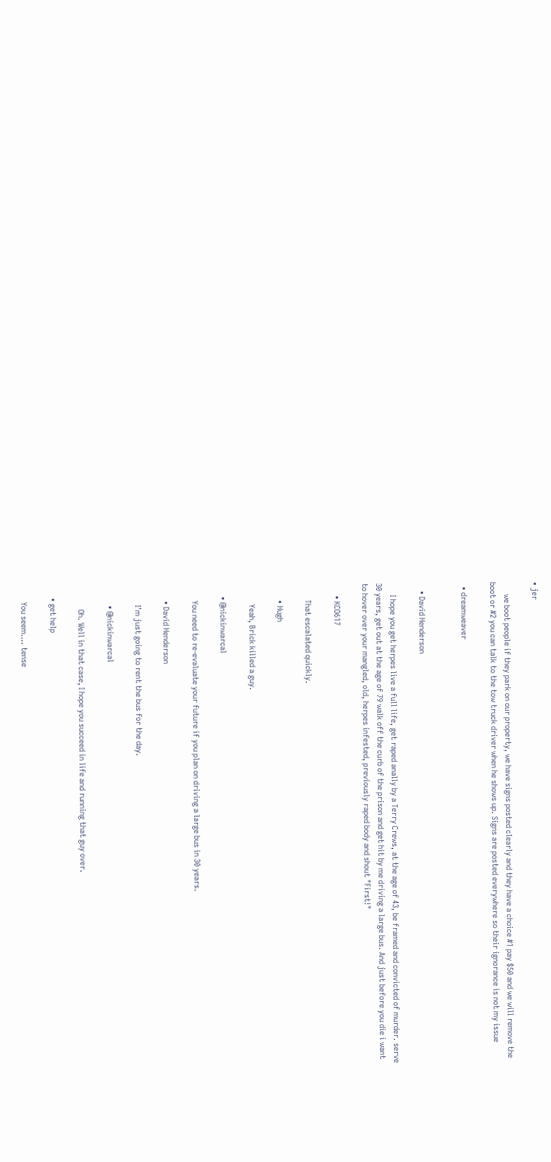• jer

      we boot people if they park on our property, we have signs posted clearly and they have a choice #1 pay $50 and we will remove the boot or #2 you can talk to the tow truck driver when he shows up. Signs are posted everywhere so their ignorance is not my issue

  • dreamweaver


    • David Henderson

      I hope you get herpes live a full life, get raped anally by a Terry Crews, at the age of 43, be framed and convicted of murder. serve 30 years, get out at the age of 79 walk off the curb of the prison and get hit by me driving a large bus. And just before you die i want to hover over your mangled, old, herpes infested, previously raped body and shout "First!"

      • KCO617

        That escalated quickly.

        • Hugh

          Yeah, Brick killed a guy.

      • @nickinwarcal

        You need to re-evaluate your future if you plan on driving a large bus in 30 years.

        • David Henderson

          I'm just going to rent the bus for the day.

          • @nickinwarcal

            Oh. Well in that case, I hope you succeed in life and running that guy over.

      • get help

        You seem…. tense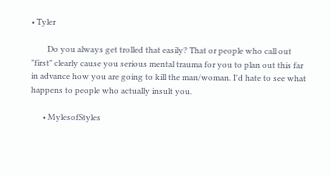• Tyler

        Do you always get trolled that easily? That or people who call out "first" clearly cause you serious mental trauma for you to plan out this far in advance how you are going to kill the man/woman. I'd hate to see what happens to people who actually insult you.

      • MylesofStyles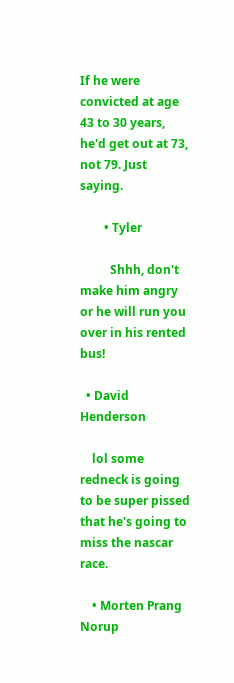If he were convicted at age 43 to 30 years, he'd get out at 73, not 79. Just saying.

        • Tyler

          Shhh, don't make him angry or he will run you over in his rented bus!

  • David Henderson

    lol some redneck is going to be super pissed that he's going to miss the nascar race.

    • Morten Prang Norup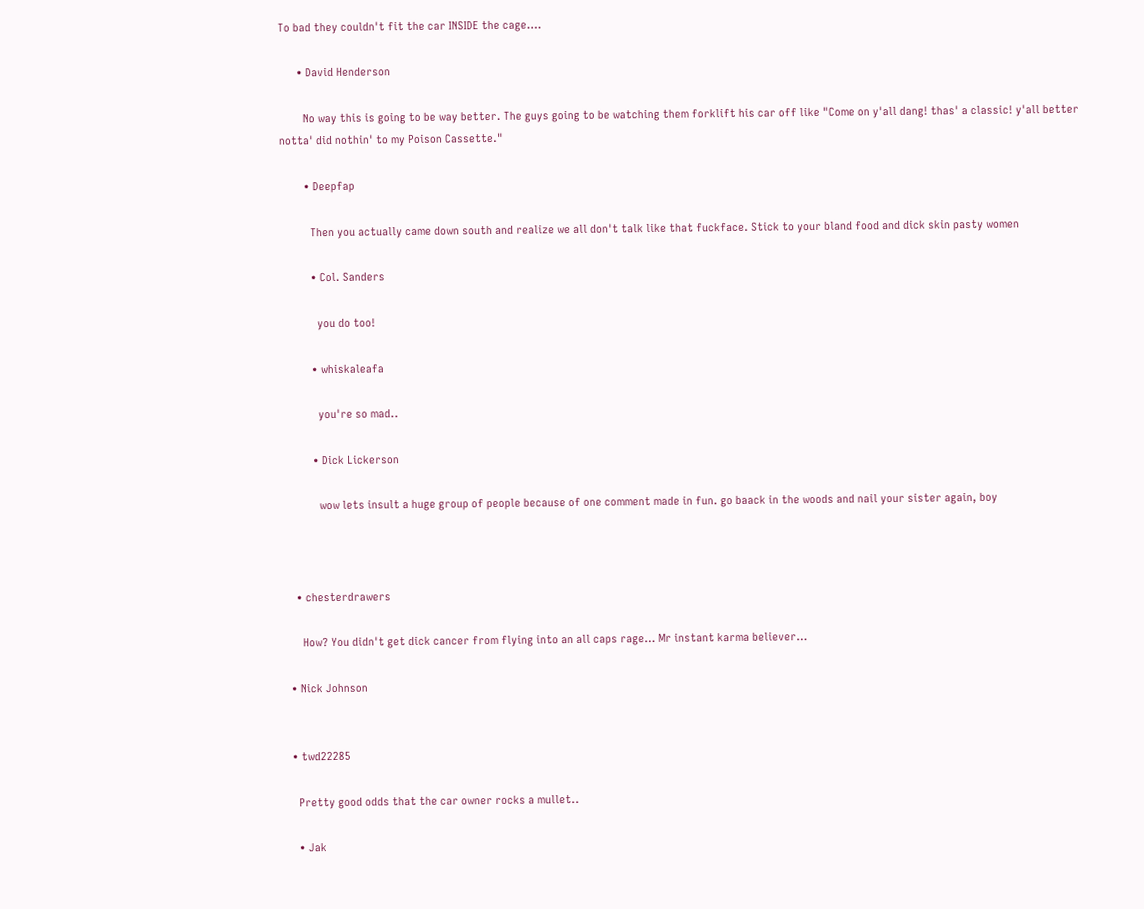To bad they couldn't fit the car INSIDE the cage….

      • David Henderson

        No way this is going to be way better. The guys going to be watching them forklift his car off like "Come on y'all dang! thas' a classic! y'all better notta' did nothin' to my Poison Cassette."

        • Deepfap

          Then you actually came down south and realize we all don't talk like that fuckface. Stick to your bland food and dick skin pasty women

          • Col. Sanders

            you do too!

          • whiskaleafa

            you're so mad..

          • Dick Lickerson

            wow lets insult a huge group of people because of one comment made in fun. go baack in the woods and nail your sister again, boy



    • chesterdrawers

      How? You didn't get dick cancer from flying into an all caps rage… Mr instant karma believer…

  • Nick Johnson


  • twd22285

    Pretty good odds that the car owner rocks a mullet..

    • Jak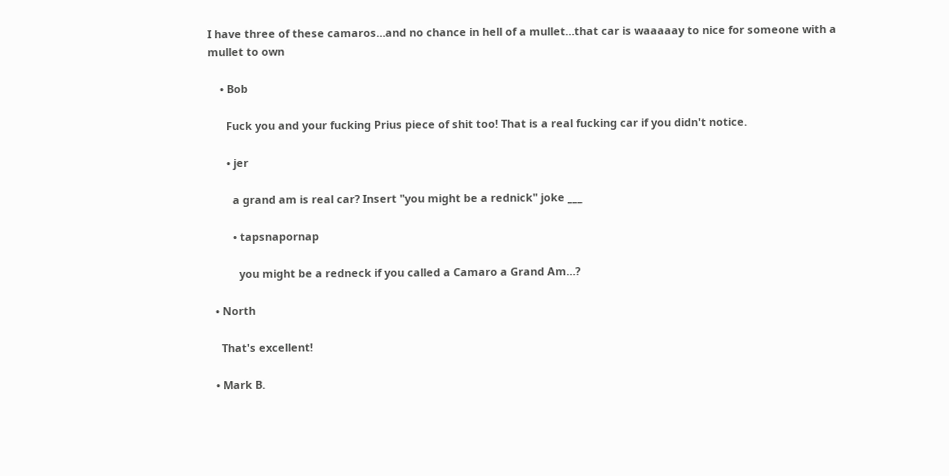I have three of these camaros…and no chance in hell of a mullet…that car is waaaaay to nice for someone with a mullet to own

    • Bob

      Fuck you and your fucking Prius piece of shit too! That is a real fucking car if you didn't notice.

      • jer

        a grand am is real car? Insert "you might be a rednick" joke ___

        • tapsnapornap

          you might be a redneck if you called a Camaro a Grand Am…?

  • North

    That's excellent!

  • Mark B.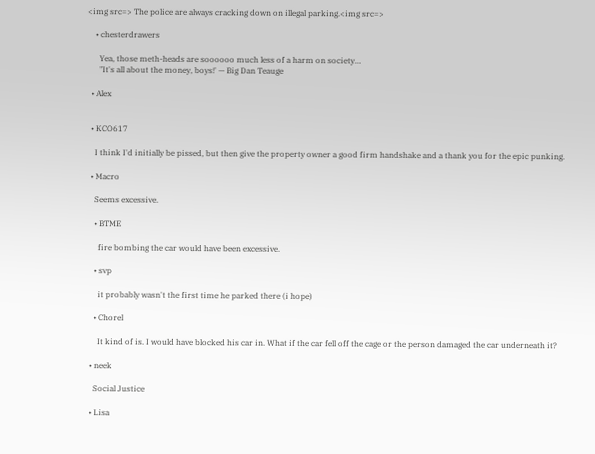<img src=> The police are always cracking down on illegal parking.<img src=>

    • chesterdrawers

      Yea, those meth-heads are soooooo much less of a harm on society…
      "It's all about the money, boys!' — Big Dan Teauge

  • Alex


  • KCO617

    I think I'd initially be pissed, but then give the property owner a good firm handshake and a thank you for the epic punking.

  • Macro

    Seems excessive.

    • BTME

      fire bombing the car would have been excessive.

    • svp

      it probably wasn't the first time he parked there (i hope)

    • Chorel

      It kind of is. I would have blocked his car in. What if the car fell off the cage or the person damaged the car underneath it?

  • neek

    Social Justice

  • Lisa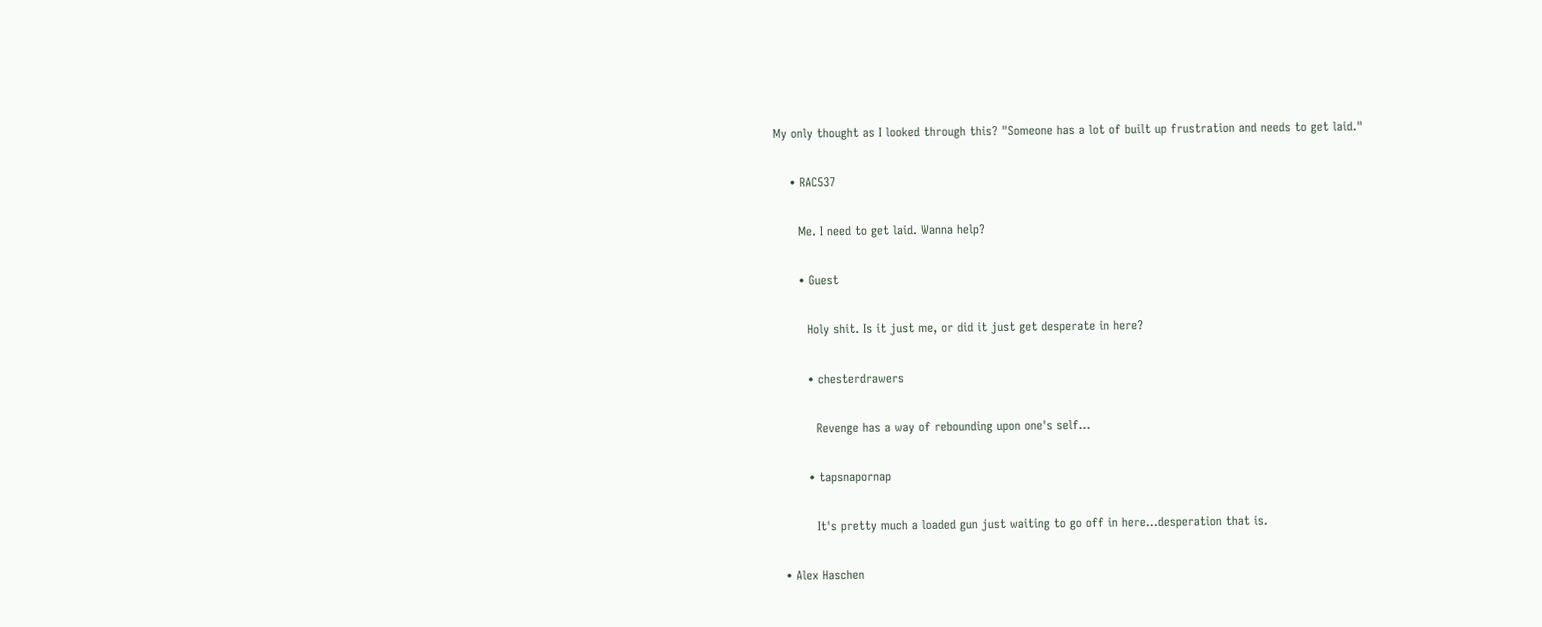My only thought as I looked through this? "Someone has a lot of built up frustration and needs to get laid."

    • RAC537

      Me. I need to get laid. Wanna help?

      • Guest

        Holy shit. Is it just me, or did it just get desperate in here?

        • chesterdrawers

          Revenge has a way of rebounding upon one's self…

        • tapsnapornap

          It's pretty much a loaded gun just waiting to go off in here…desperation that is.

  • Alex Haschen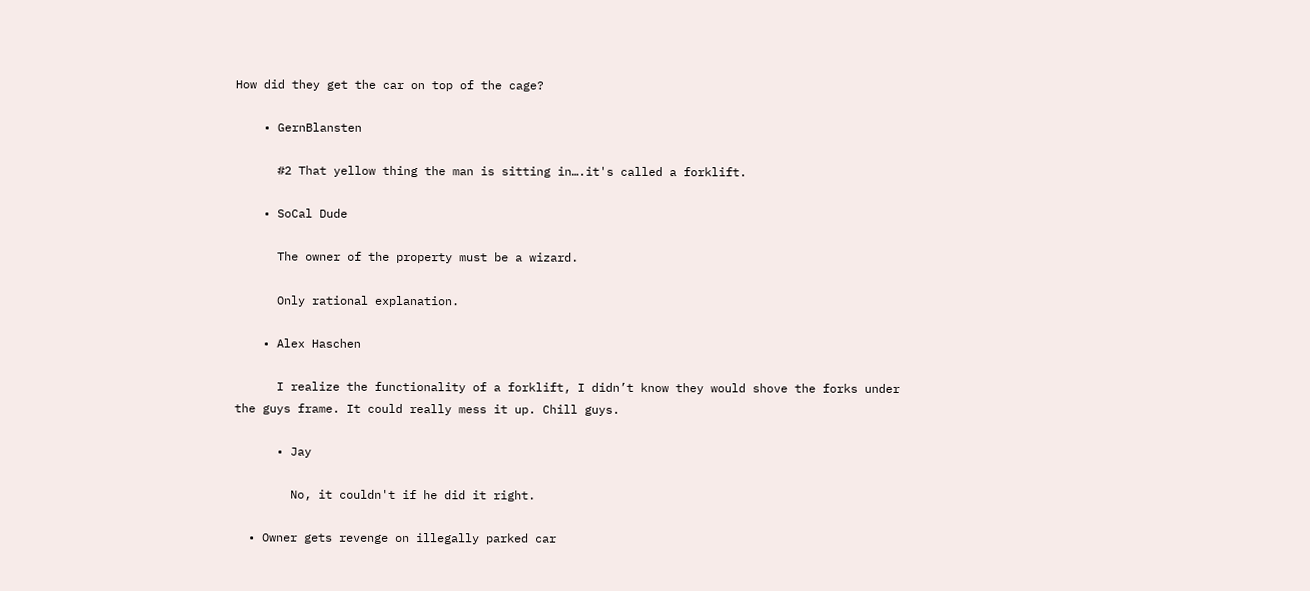How did they get the car on top of the cage?

    • GernBlansten

      #2 That yellow thing the man is sitting in….it's called a forklift.

    • SoCal Dude

      The owner of the property must be a wizard.

      Only rational explanation.

    • Alex Haschen

      I realize the functionality of a forklift, I didn’t know they would shove the forks under the guys frame. It could really mess it up. Chill guys.

      • Jay

        No, it couldn't if he did it right.

  • Owner gets revenge on illegally parked car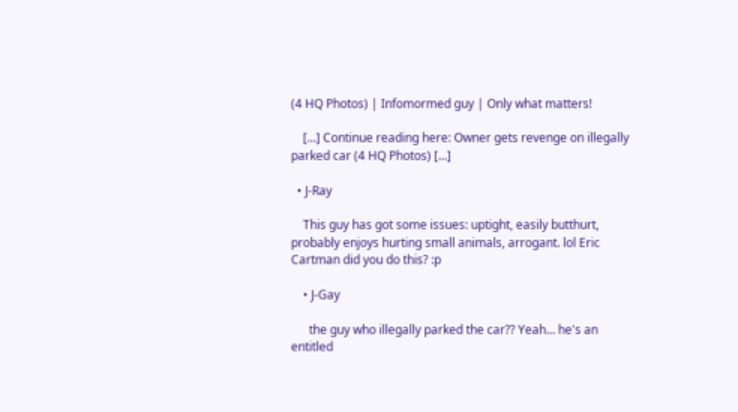(4 HQ Photos) | Infomormed guy | Only what matters!

    […] Continue reading here: Owner gets revenge on illegally parked car (4 HQ Photos) […]

  • J-Ray

    This guy has got some issues: uptight, easily butthurt, probably enjoys hurting small animals, arrogant. lol Eric Cartman did you do this? :p

    • J-Gay

      the guy who illegally parked the car?? Yeah… he's an entitled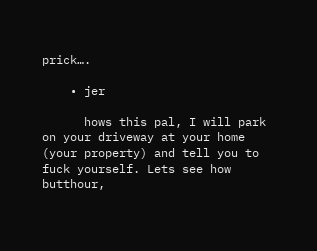prick….

    • jer

      hows this pal, I will park on your driveway at your home (your property) and tell you to fuck yourself. Lets see how butthour,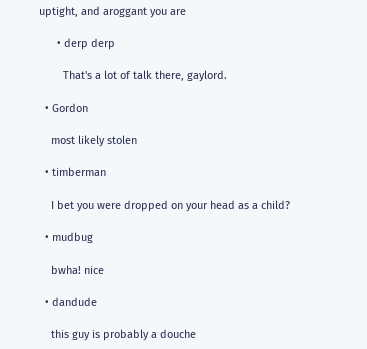uptight, and aroggant you are

      • derp derp

        That's a lot of talk there, gaylord.

  • Gordon

    most likely stolen

  • timberman

    I bet you were dropped on your head as a child?

  • mudbug

    bwha! nice

  • dandude

    this guy is probably a douche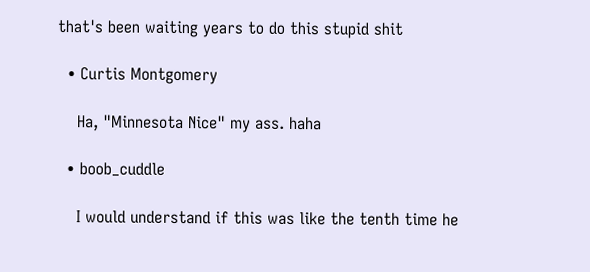that's been waiting years to do this stupid shit

  • Curtis Montgomery

    Ha, "Minnesota Nice" my ass. haha

  • boob_cuddle

    I would understand if this was like the tenth time he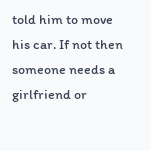told him to move his car. If not then someone needs a girlfriend or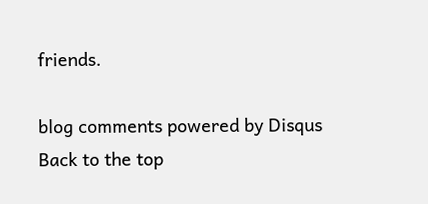friends.

blog comments powered by Disqus
Back to the top